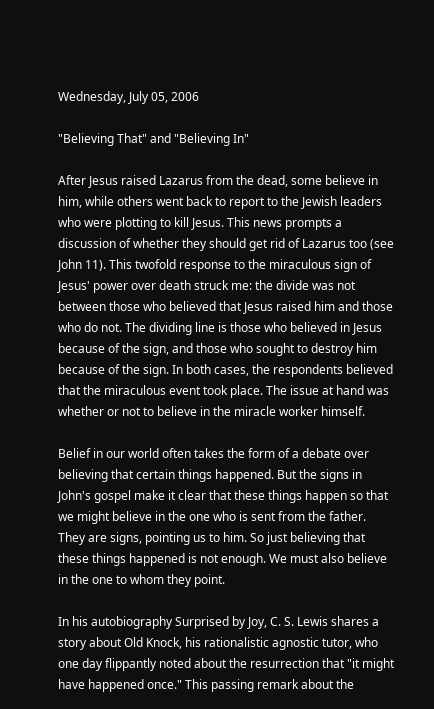Wednesday, July 05, 2006

"Believing That" and "Believing In"

After Jesus raised Lazarus from the dead, some believe in him, while others went back to report to the Jewish leaders who were plotting to kill Jesus. This news prompts a discussion of whether they should get rid of Lazarus too (see John 11). This twofold response to the miraculous sign of Jesus' power over death struck me: the divide was not between those who believed that Jesus raised him and those who do not. The dividing line is those who believed in Jesus because of the sign, and those who sought to destroy him because of the sign. In both cases, the respondents believed that the miraculous event took place. The issue at hand was whether or not to believe in the miracle worker himself.

Belief in our world often takes the form of a debate over believing that certain things happened. But the signs in John's gospel make it clear that these things happen so that we might believe in the one who is sent from the father. They are signs, pointing us to him. So just believing that these things happened is not enough. We must also believe in the one to whom they point.

In his autobiography Surprised by Joy, C. S. Lewis shares a story about Old Knock, his rationalistic agnostic tutor, who one day flippantly noted about the resurrection that "it might have happened once." This passing remark about the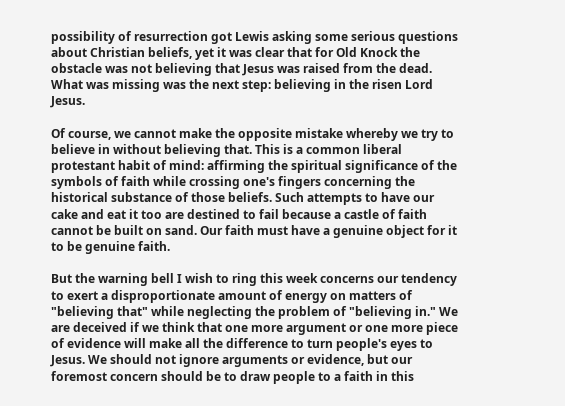possibility of resurrection got Lewis asking some serious questions about Christian beliefs, yet it was clear that for Old Knock the obstacle was not believing that Jesus was raised from the dead. What was missing was the next step: believing in the risen Lord Jesus.

Of course, we cannot make the opposite mistake whereby we try to believe in without believing that. This is a common liberal protestant habit of mind: affirming the spiritual significance of the symbols of faith while crossing one's fingers concerning the historical substance of those beliefs. Such attempts to have our cake and eat it too are destined to fail because a castle of faith cannot be built on sand. Our faith must have a genuine object for it to be genuine faith.

But the warning bell I wish to ring this week concerns our tendency to exert a disproportionate amount of energy on matters of "believing that" while neglecting the problem of "believing in." We are deceived if we think that one more argument or one more piece of evidence will make all the difference to turn people's eyes to Jesus. We should not ignore arguments or evidence, but our foremost concern should be to draw people to a faith in this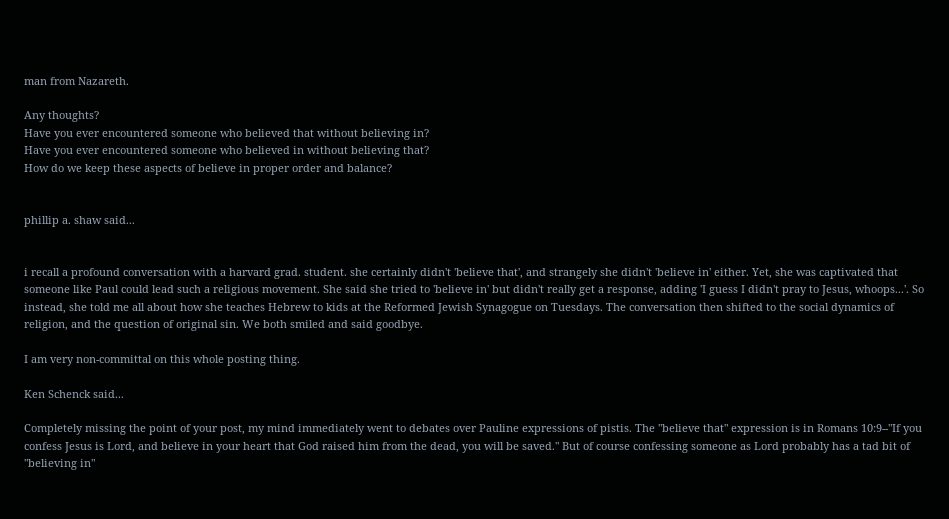man from Nazareth.

Any thoughts?
Have you ever encountered someone who believed that without believing in?
Have you ever encountered someone who believed in without believing that?
How do we keep these aspects of believe in proper order and balance?


phillip a. shaw said...


i recall a profound conversation with a harvard grad. student. she certainly didn't 'believe that', and strangely she didn't 'believe in' either. Yet, she was captivated that someone like Paul could lead such a religious movement. She said she tried to 'believe in' but didn't really get a response, adding 'I guess I didn't pray to Jesus, whoops...'. So instead, she told me all about how she teaches Hebrew to kids at the Reformed Jewish Synagogue on Tuesdays. The conversation then shifted to the social dynamics of religion, and the question of original sin. We both smiled and said goodbye.

I am very non-committal on this whole posting thing.

Ken Schenck said...

Completely missing the point of your post, my mind immediately went to debates over Pauline expressions of pistis. The "believe that" expression is in Romans 10:9--"If you confess Jesus is Lord, and believe in your heart that God raised him from the dead, you will be saved." But of course confessing someone as Lord probably has a tad bit of "believing in"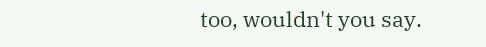too, wouldn't you say.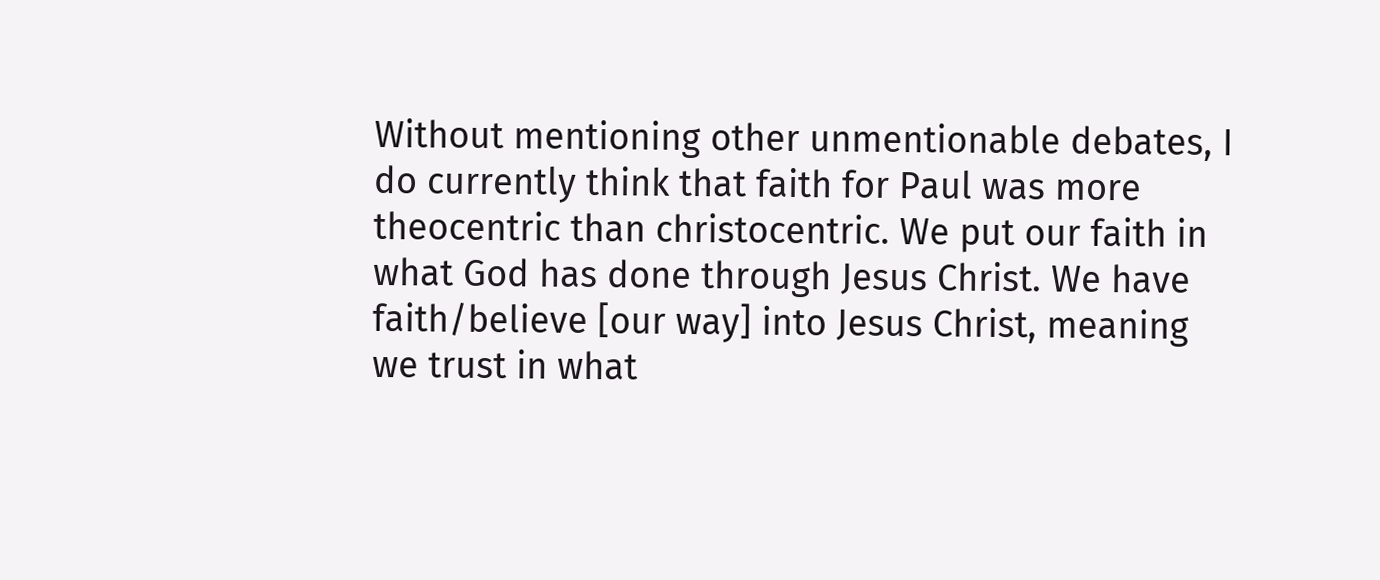Without mentioning other unmentionable debates, I do currently think that faith for Paul was more theocentric than christocentric. We put our faith in what God has done through Jesus Christ. We have faith/believe [our way] into Jesus Christ, meaning we trust in what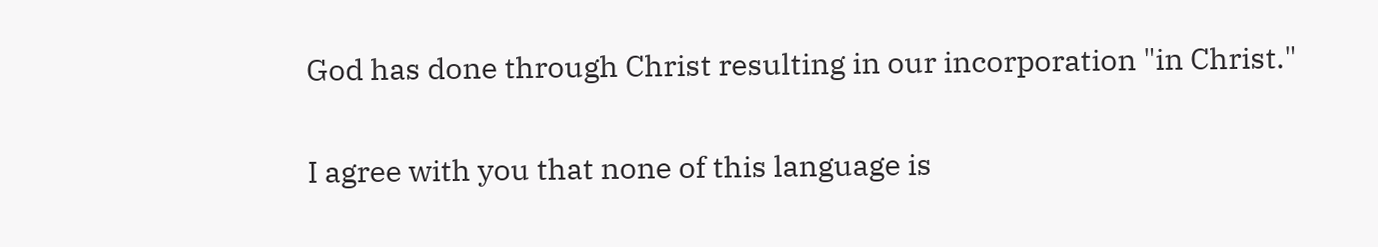God has done through Christ resulting in our incorporation "in Christ."

I agree with you that none of this language is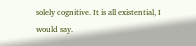solely cognitive. It is all existential, I would say.